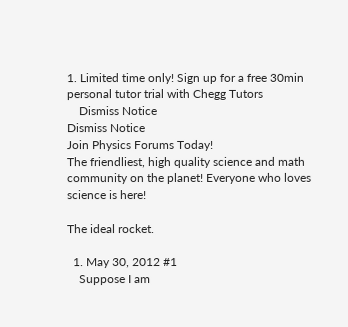1. Limited time only! Sign up for a free 30min personal tutor trial with Chegg Tutors
    Dismiss Notice
Dismiss Notice
Join Physics Forums Today!
The friendliest, high quality science and math community on the planet! Everyone who loves science is here!

The ideal rocket.

  1. May 30, 2012 #1
    Suppose I am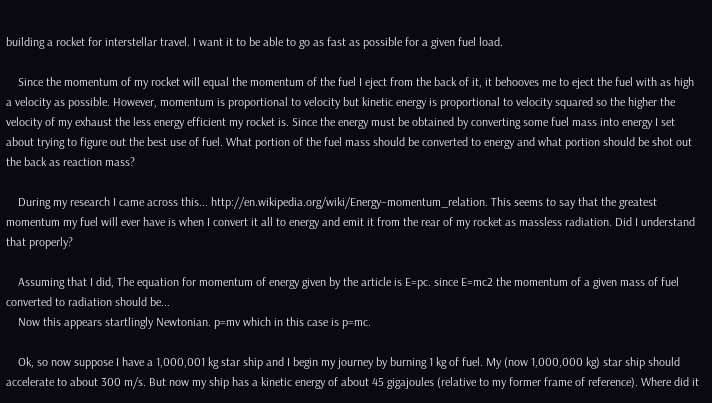building a rocket for interstellar travel. I want it to be able to go as fast as possible for a given fuel load.

    Since the momentum of my rocket will equal the momentum of the fuel I eject from the back of it, it behooves me to eject the fuel with as high a velocity as possible. However, momentum is proportional to velocity but kinetic energy is proportional to velocity squared so the higher the velocity of my exhaust the less energy efficient my rocket is. Since the energy must be obtained by converting some fuel mass into energy I set about trying to figure out the best use of fuel. What portion of the fuel mass should be converted to energy and what portion should be shot out the back as reaction mass?

    During my research I came across this... http://en.wikipedia.org/wiki/Energy–momentum_relation. This seems to say that the greatest momentum my fuel will ever have is when I convert it all to energy and emit it from the rear of my rocket as massless radiation. Did I understand that properly?

    Assuming that I did, The equation for momentum of energy given by the article is E=pc. since E=mc2 the momentum of a given mass of fuel converted to radiation should be...
    Now this appears startlingly Newtonian. p=mv which in this case is p=mc.

    Ok, so now suppose I have a 1,000,001 kg star ship and I begin my journey by burning 1 kg of fuel. My (now 1,000,000 kg) star ship should accelerate to about 300 m/s. But now my ship has a kinetic energy of about 45 gigajoules (relative to my former frame of reference). Where did it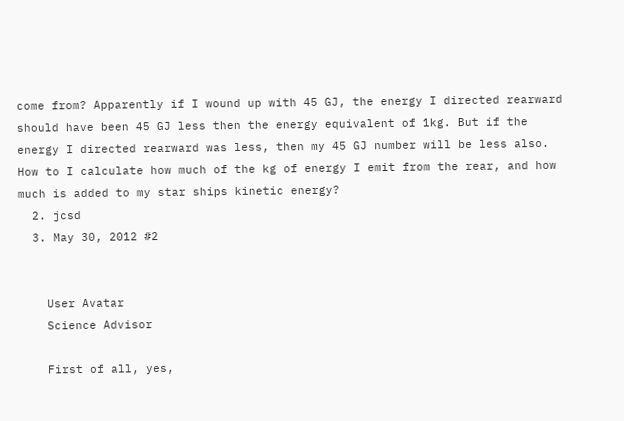come from? Apparently if I wound up with 45 GJ, the energy I directed rearward should have been 45 GJ less then the energy equivalent of 1kg. But if the energy I directed rearward was less, then my 45 GJ number will be less also. How to I calculate how much of the kg of energy I emit from the rear, and how much is added to my star ships kinetic energy?
  2. jcsd
  3. May 30, 2012 #2


    User Avatar
    Science Advisor

    First of all, yes,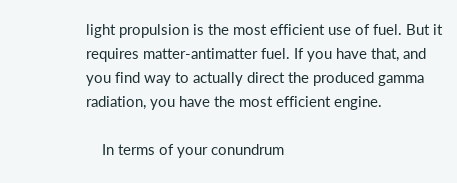light propulsion is the most efficient use of fuel. But it requires matter-antimatter fuel. If you have that, and you find way to actually direct the produced gamma radiation, you have the most efficient engine.

    In terms of your conundrum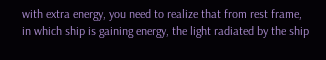with extra energy, you need to realize that from rest frame, in which ship is gaining energy, the light radiated by the ship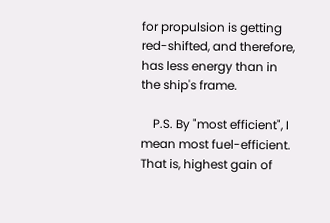for propulsion is getting red-shifted, and therefore, has less energy than in the ship's frame.

    P.S. By "most efficient", I mean most fuel-efficient. That is, highest gain of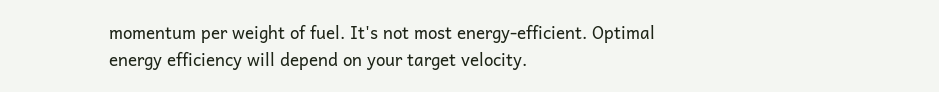momentum per weight of fuel. It's not most energy-efficient. Optimal energy efficiency will depend on your target velocity.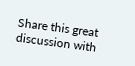Share this great discussion with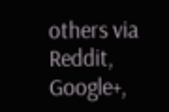others via Reddit, Google+,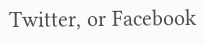Twitter, or Facebook